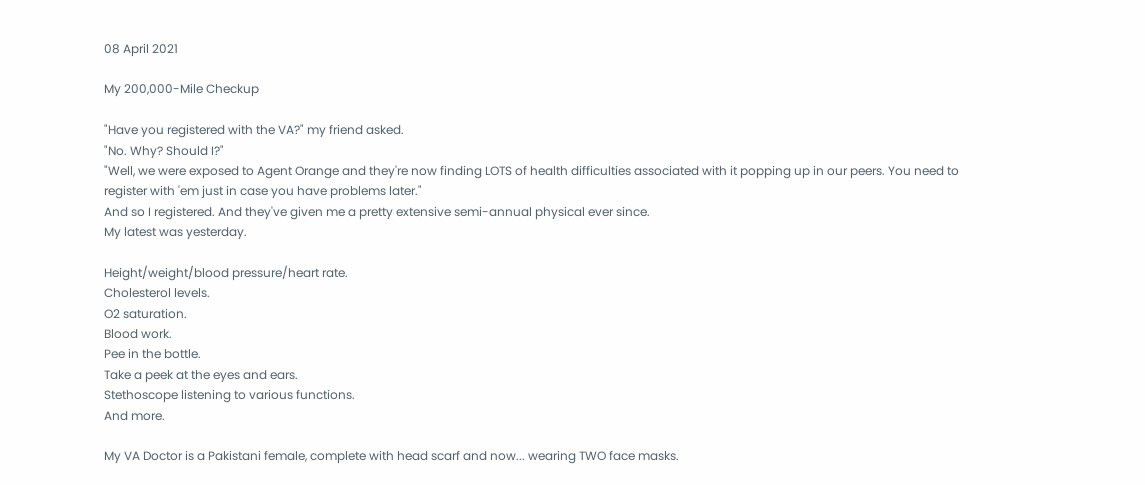08 April 2021

My 200,000-Mile Checkup

"Have you registered with the VA?" my friend asked.
"No. Why? Should I?"
"Well, we were exposed to Agent Orange and they're now finding LOTS of health difficulties associated with it popping up in our peers. You need to register with 'em just in case you have problems later."
And so I registered. And they've given me a pretty extensive semi-annual physical ever since.
My latest was yesterday.

Height/weight/blood pressure/heart rate.
Cholesterol levels.
O2 saturation.
Blood work.
Pee in the bottle.
Take a peek at the eyes and ears.
Stethoscope listening to various functions.
And more.

My VA Doctor is a Pakistani female, complete with head scarf and now... wearing TWO face masks.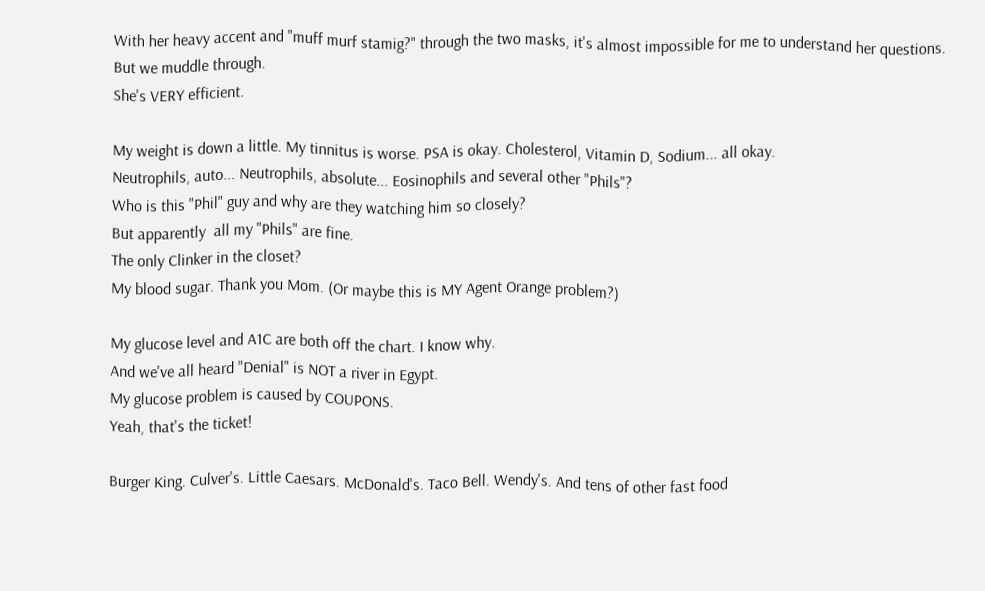With her heavy accent and "muff murf stamig?" through the two masks, it's almost impossible for me to understand her questions.
But we muddle through.
She's VERY efficient.

My weight is down a little. My tinnitus is worse. PSA is okay. Cholesterol, Vitamin D, Sodium... all okay.
Neutrophils, auto... Neutrophils, absolute... Eosinophils and several other "Phils"?
Who is this "Phil" guy and why are they watching him so closely?
But apparently  all my "Phils" are fine.
The only Clinker in the closet?
My blood sugar. Thank you Mom. (Or maybe this is MY Agent Orange problem?)

My glucose level and A1C are both off the chart. I know why.
And we've all heard "Denial" is NOT a river in Egypt.
My glucose problem is caused by COUPONS.
Yeah, that's the ticket!

Burger King. Culver's. Little Caesars. McDonald's. Taco Bell. Wendy's. And tens of other fast food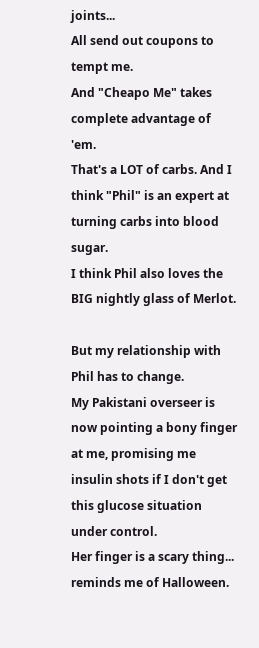joints...
All send out coupons to tempt me.
And "Cheapo Me" takes complete advantage of 'em.
That's a LOT of carbs. And I think "Phil" is an expert at turning carbs into blood sugar.
I think Phil also loves the BIG nightly glass of Merlot.

But my relationship with Phil has to change.
My Pakistani overseer is now pointing a bony finger at me, promising me insulin shots if I don't get this glucose situation under control.
Her finger is a scary thing... reminds me of Halloween.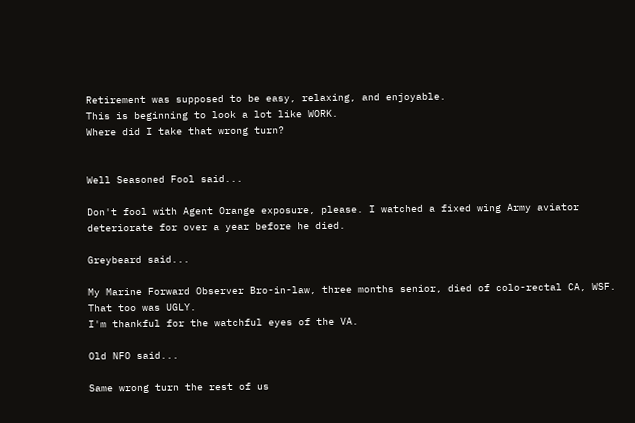Retirement was supposed to be easy, relaxing, and enjoyable.
This is beginning to look a lot like WORK.
Where did I take that wrong turn?


Well Seasoned Fool said...

Don't fool with Agent Orange exposure, please. I watched a fixed wing Army aviator deteriorate for over a year before he died.

Greybeard said...

My Marine Forward Observer Bro-in-law, three months senior, died of colo-rectal CA, WSF.
That too was UGLY.
I'm thankful for the watchful eyes of the VA.

Old NFO said...

Same wrong turn the rest of us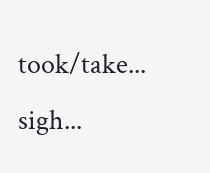took/take... sigh...